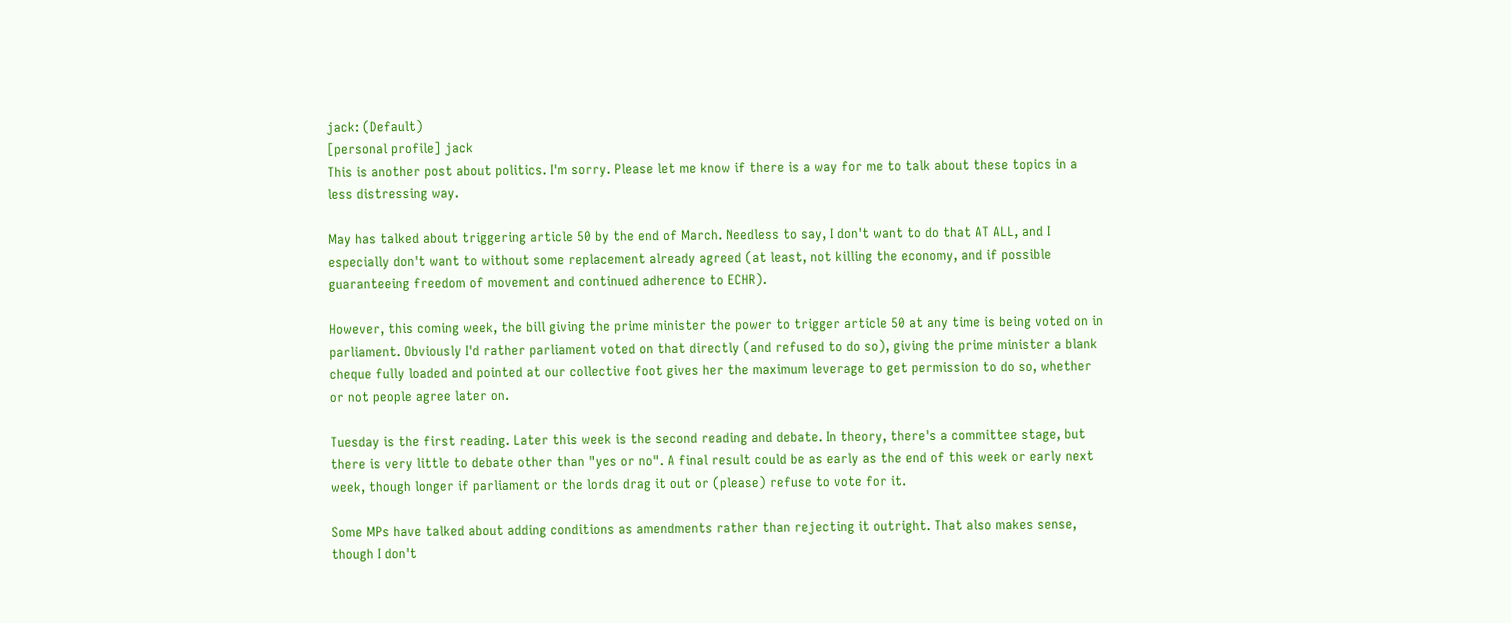jack: (Default)
[personal profile] jack
This is another post about politics. I'm sorry. Please let me know if there is a way for me to talk about these topics in a less distressing way.

May has talked about triggering article 50 by the end of March. Needless to say, I don't want to do that AT ALL, and I especially don't want to without some replacement already agreed (at least, not killing the economy, and if possible guaranteeing freedom of movement and continued adherence to ECHR).

However, this coming week, the bill giving the prime minister the power to trigger article 50 at any time is being voted on in parliament. Obviously I'd rather parliament voted on that directly (and refused to do so), giving the prime minister a blank cheque fully loaded and pointed at our collective foot gives her the maximum leverage to get permission to do so, whether or not people agree later on.

Tuesday is the first reading. Later this week is the second reading and debate. In theory, there's a committee stage, but there is very little to debate other than "yes or no". A final result could be as early as the end of this week or early next week, though longer if parliament or the lords drag it out or (please) refuse to vote for it.

Some MPs have talked about adding conditions as amendments rather than rejecting it outright. That also makes sense, though I don't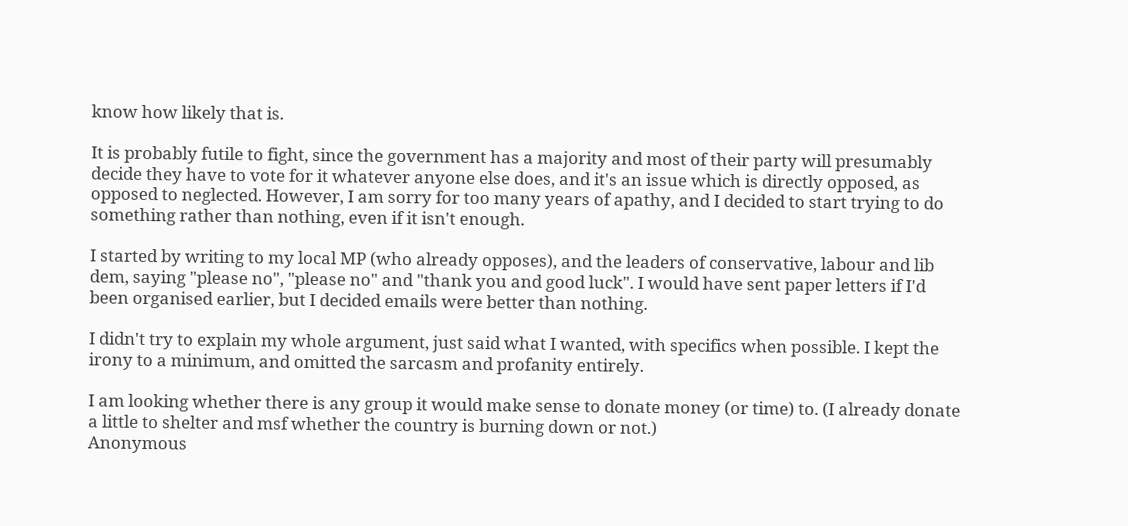know how likely that is.

It is probably futile to fight, since the government has a majority and most of their party will presumably decide they have to vote for it whatever anyone else does, and it's an issue which is directly opposed, as opposed to neglected. However, I am sorry for too many years of apathy, and I decided to start trying to do something rather than nothing, even if it isn't enough.

I started by writing to my local MP (who already opposes), and the leaders of conservative, labour and lib dem, saying "please no", "please no" and "thank you and good luck". I would have sent paper letters if I'd been organised earlier, but I decided emails were better than nothing.

I didn't try to explain my whole argument, just said what I wanted, with specifics when possible. I kept the irony to a minimum, and omitted the sarcasm and profanity entirely.

I am looking whether there is any group it would make sense to donate money (or time) to. (I already donate a little to shelter and msf whether the country is burning down or not.)
Anonymous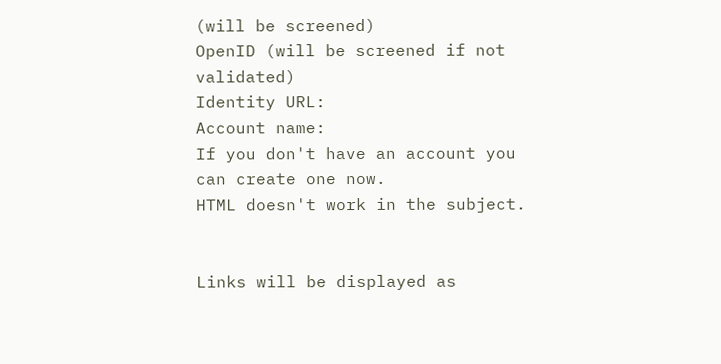(will be screened)
OpenID (will be screened if not validated)
Identity URL:
Account name:
If you don't have an account you can create one now.
HTML doesn't work in the subject.


Links will be displayed as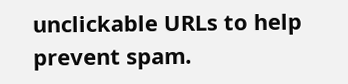unclickable URLs to help prevent spam.